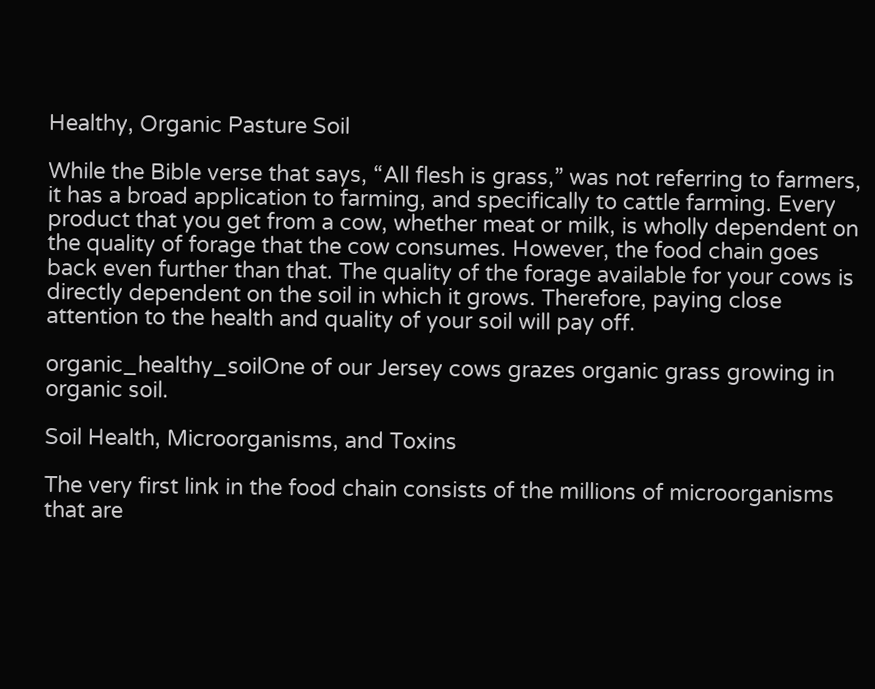Healthy, Organic Pasture Soil

While the Bible verse that says, “All flesh is grass,” was not referring to farmers, it has a broad application to farming, and specifically to cattle farming. Every product that you get from a cow, whether meat or milk, is wholly dependent on the quality of forage that the cow consumes. However, the food chain goes back even further than that. The quality of the forage available for your cows is directly dependent on the soil in which it grows. Therefore, paying close attention to the health and quality of your soil will pay off.

organic_healthy_soilOne of our Jersey cows grazes organic grass growing in organic soil.

Soil Health, Microorganisms, and Toxins

The very first link in the food chain consists of the millions of microorganisms that are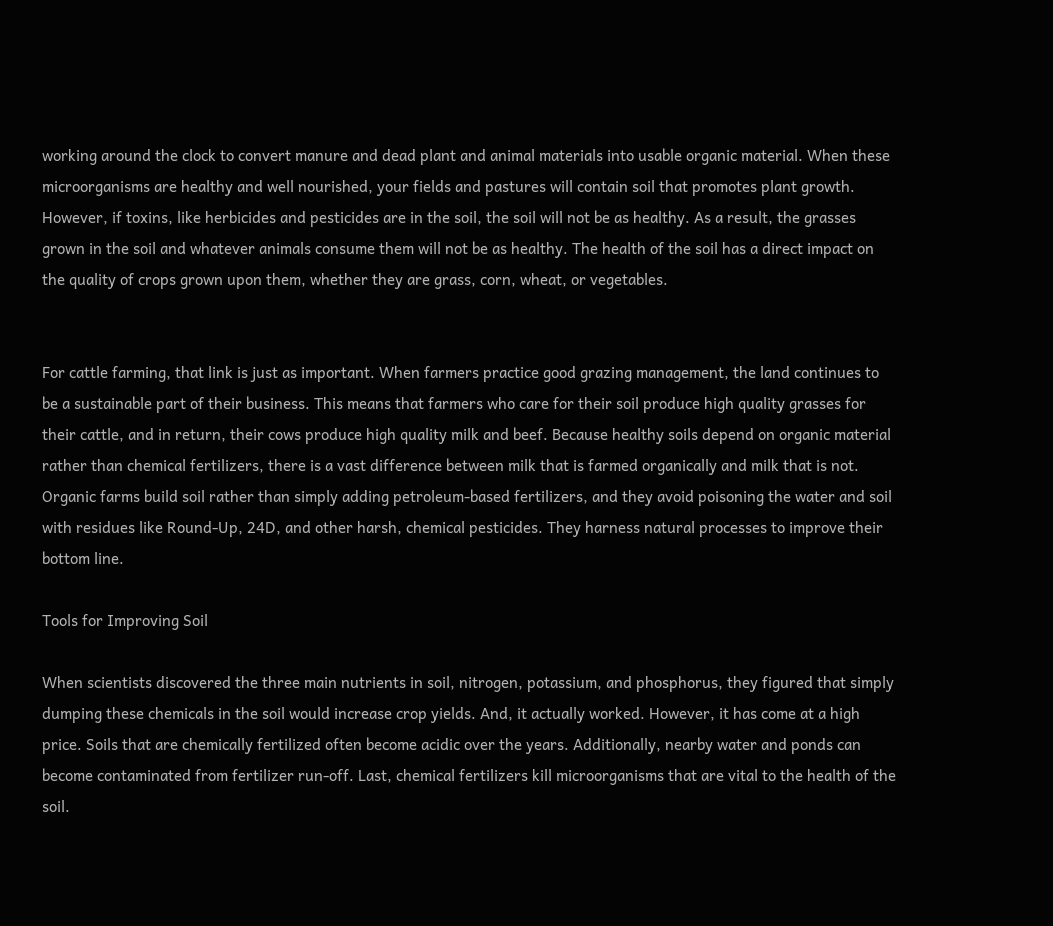working around the clock to convert manure and dead plant and animal materials into usable organic material. When these microorganisms are healthy and well nourished, your fields and pastures will contain soil that promotes plant growth. However, if toxins, like herbicides and pesticides are in the soil, the soil will not be as healthy. As a result, the grasses grown in the soil and whatever animals consume them will not be as healthy. The health of the soil has a direct impact on the quality of crops grown upon them, whether they are grass, corn, wheat, or vegetables.


For cattle farming, that link is just as important. When farmers practice good grazing management, the land continues to be a sustainable part of their business. This means that farmers who care for their soil produce high quality grasses for their cattle, and in return, their cows produce high quality milk and beef. Because healthy soils depend on organic material rather than chemical fertilizers, there is a vast difference between milk that is farmed organically and milk that is not. Organic farms build soil rather than simply adding petroleum-based fertilizers, and they avoid poisoning the water and soil with residues like Round-Up, 24D, and other harsh, chemical pesticides. They harness natural processes to improve their bottom line.

Tools for Improving Soil

When scientists discovered the three main nutrients in soil, nitrogen, potassium, and phosphorus, they figured that simply dumping these chemicals in the soil would increase crop yields. And, it actually worked. However, it has come at a high price. Soils that are chemically fertilized often become acidic over the years. Additionally, nearby water and ponds can become contaminated from fertilizer run-off. Last, chemical fertilizers kill microorganisms that are vital to the health of the soil.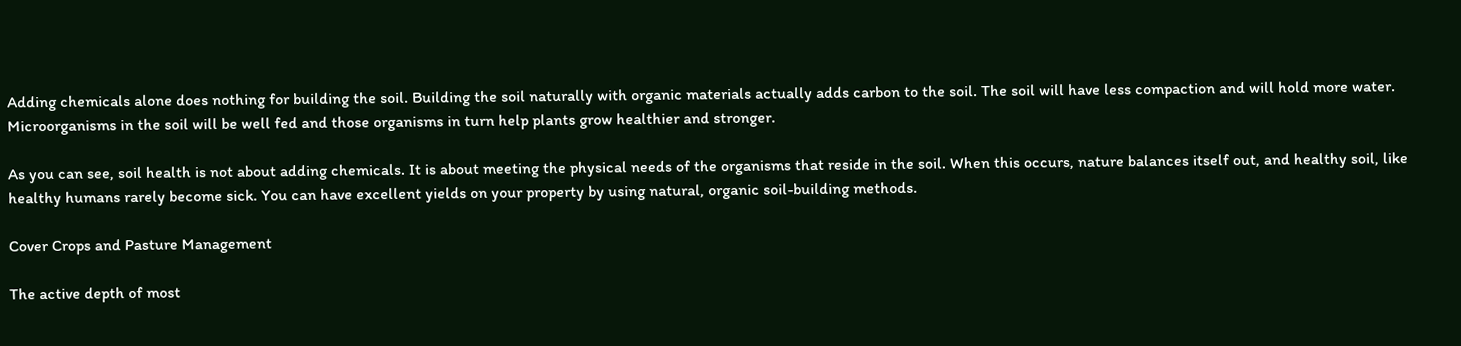Adding chemicals alone does nothing for building the soil. Building the soil naturally with organic materials actually adds carbon to the soil. The soil will have less compaction and will hold more water. Microorganisms in the soil will be well fed and those organisms in turn help plants grow healthier and stronger.

As you can see, soil health is not about adding chemicals. It is about meeting the physical needs of the organisms that reside in the soil. When this occurs, nature balances itself out, and healthy soil, like healthy humans rarely become sick. You can have excellent yields on your property by using natural, organic soil-building methods.

Cover Crops and Pasture Management

The active depth of most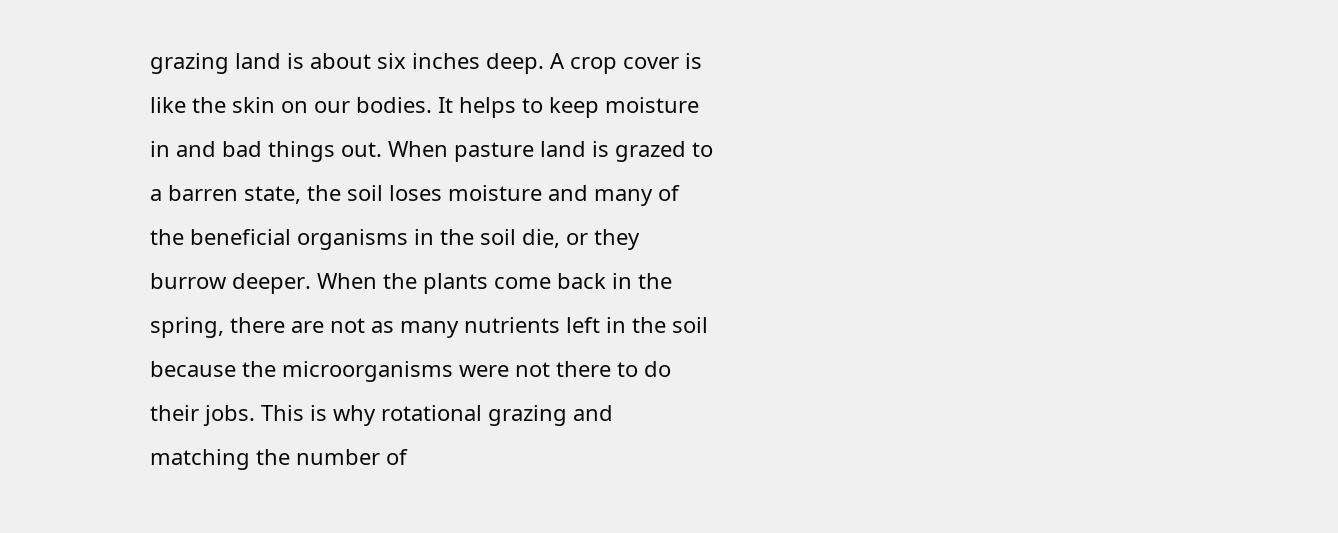grazing land is about six inches deep. A crop cover is like the skin on our bodies. It helps to keep moisture in and bad things out. When pasture land is grazed to a barren state, the soil loses moisture and many of the beneficial organisms in the soil die, or they burrow deeper. When the plants come back in the spring, there are not as many nutrients left in the soil because the microorganisms were not there to do their jobs. This is why rotational grazing and matching the number of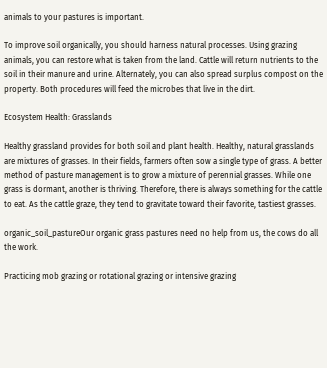animals to your pastures is important.

To improve soil organically, you should harness natural processes. Using grazing animals, you can restore what is taken from the land. Cattle will return nutrients to the soil in their manure and urine. Alternately, you can also spread surplus compost on the property. Both procedures will feed the microbes that live in the dirt.

Ecosystem Health: Grasslands

Healthy grassland provides for both soil and plant health. Healthy, natural grasslands are mixtures of grasses. In their fields, farmers often sow a single type of grass. A better method of pasture management is to grow a mixture of perennial grasses. While one grass is dormant, another is thriving. Therefore, there is always something for the cattle to eat. As the cattle graze, they tend to gravitate toward their favorite, tastiest grasses.

organic_soil_pastureOur organic grass pastures need no help from us, the cows do all the work.

Practicing mob grazing or rotational grazing or intensive grazing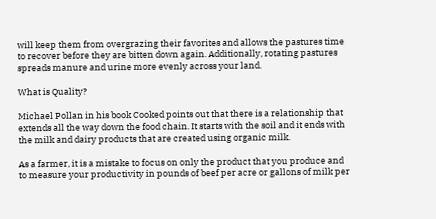will keep them from overgrazing their favorites and allows the pastures time to recover before they are bitten down again. Additionally, rotating pastures spreads manure and urine more evenly across your land.

What is Quality?

Michael Pollan in his book Cooked points out that there is a relationship that extends all the way down the food chain. It starts with the soil and it ends with the milk and dairy products that are created using organic milk.

As a farmer, it is a mistake to focus on only the product that you produce and to measure your productivity in pounds of beef per acre or gallons of milk per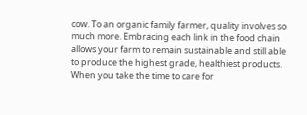cow. To an organic family farmer, quality involves so much more. Embracing each link in the food chain allows your farm to remain sustainable and still able to produce the highest grade, healthiest products. When you take the time to care for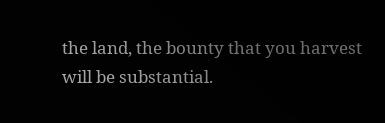the land, the bounty that you harvest will be substantial.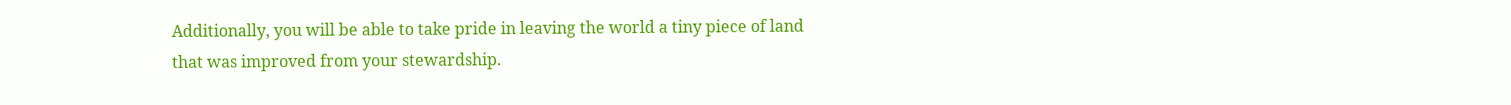Additionally, you will be able to take pride in leaving the world a tiny piece of land that was improved from your stewardship.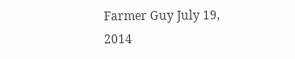Farmer Guy July 19, 2014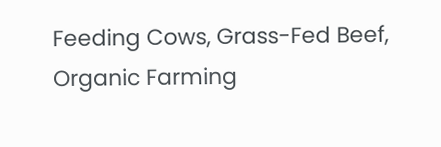Feeding Cows, Grass-Fed Beef, Organic Farming